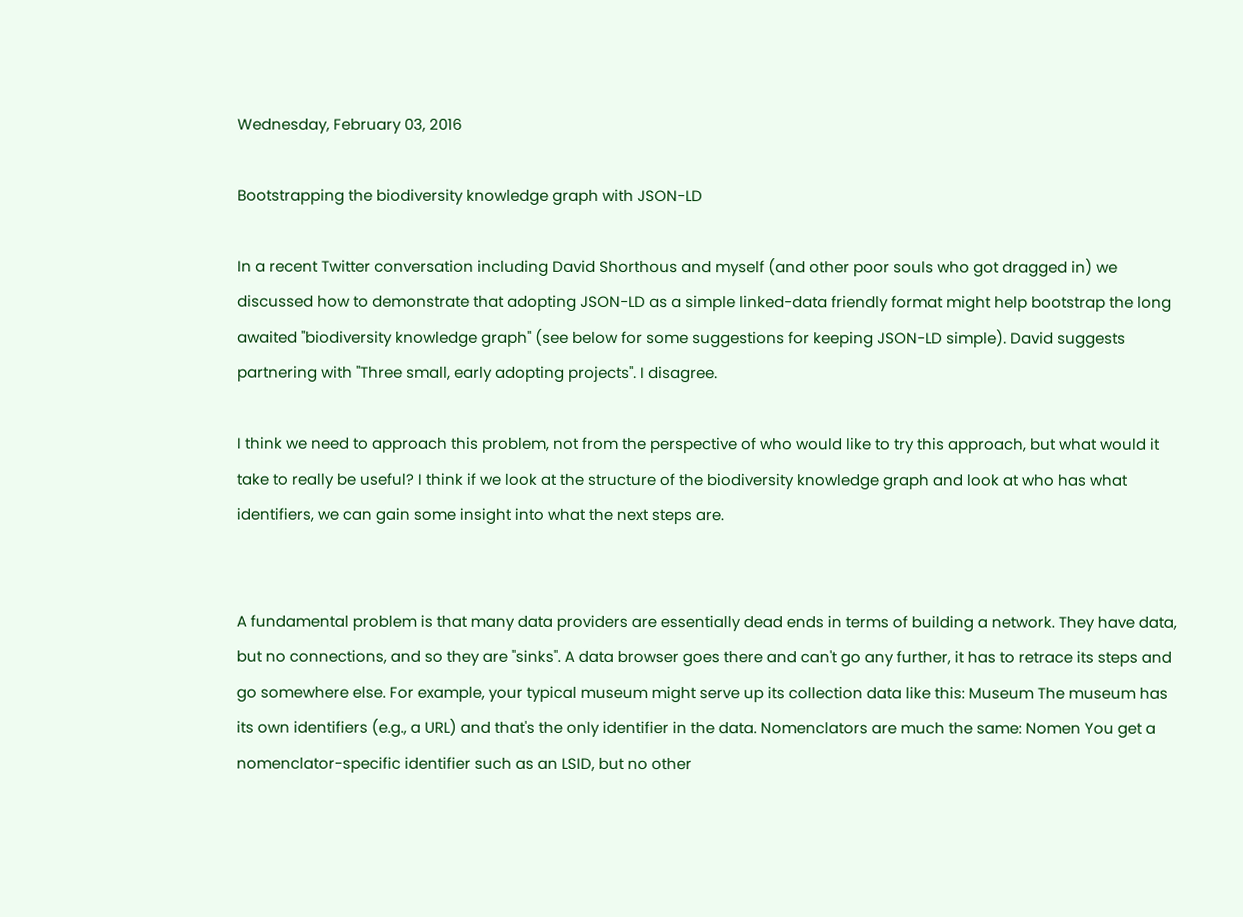Wednesday, February 03, 2016

Bootstrapping the biodiversity knowledge graph with JSON-LD

In a recent Twitter conversation including David Shorthous and myself (and other poor souls who got dragged in) we discussed how to demonstrate that adopting JSON-LD as a simple linked-data friendly format might help bootstrap the long awaited "biodiversity knowledge graph" (see below for some suggestions for keeping JSON-LD simple). David suggests partnering with "Three small, early adopting projects". I disagree.

I think we need to approach this problem, not from the perspective of who would like to try this approach, but what would it take to really be useful? I think if we look at the structure of the biodiversity knowledge graph and look at who has what identifiers, we can gain some insight into what the next steps are.


A fundamental problem is that many data providers are essentially dead ends in terms of building a network. They have data, but no connections, and so they are "sinks". A data browser goes there and can't go any further, it has to retrace its steps and go somewhere else. For example, your typical museum might serve up its collection data like this: Museum The museum has its own identifiers (e.g., a URL) and that's the only identifier in the data. Nomenclators are much the same: Nomen You get a nomenclator-specific identifier such as an LSID, but no other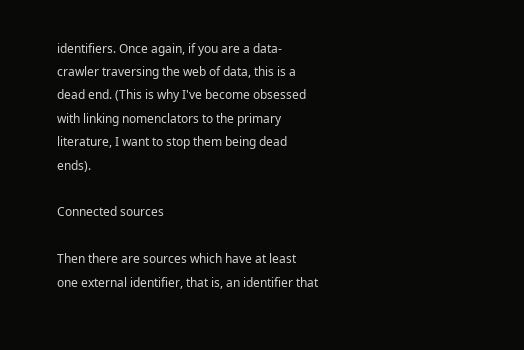identifiers. Once again, if you are a data-crawler traversing the web of data, this is a dead end. (This is why I've become obsessed with linking nomenclators to the primary literature, I want to stop them being dead ends).

Connected sources

Then there are sources which have at least one external identifier, that is, an identifier that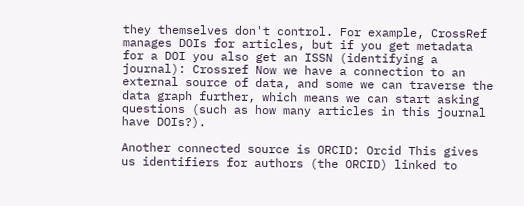they themselves don't control. For example, CrossRef manages DOIs for articles, but if you get metadata for a DOI you also get an ISSN (identifying a journal): Crossref Now we have a connection to an external source of data, and some we can traverse the data graph further, which means we can start asking questions (such as how many articles in this journal have DOIs?).

Another connected source is ORCID: Orcid This gives us identifiers for authors (the ORCID) linked to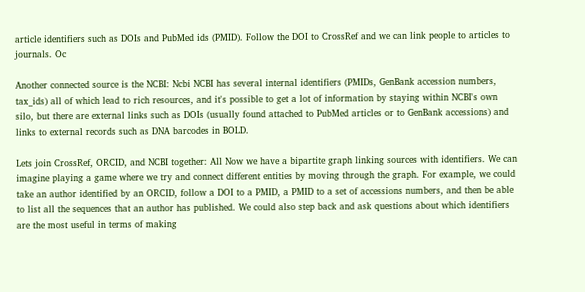article identifiers such as DOIs and PubMed ids (PMID). Follow the DOI to CrossRef and we can link people to articles to journals. Oc

Another connected source is the NCBI: Ncbi NCBI has several internal identifiers (PMIDs, GenBank accession numbers, tax_ids) all of which lead to rich resources, and it's possible to get a lot of information by staying within NCBI's own silo, but there are external links such as DOIs (usually found attached to PubMed articles or to GenBank accessions) and links to external records such as DNA barcodes in BOLD.

Lets join CrossRef, ORCID, and NCBI together: All Now we have a bipartite graph linking sources with identifiers. We can imagine playing a game where we try and connect different entities by moving through the graph. For example, we could take an author identified by an ORCID, follow a DOI to a PMID, a PMID to a set of accessions numbers, and then be able to list all the sequences that an author has published. We could also step back and ask questions about which identifiers are the most useful in terms of making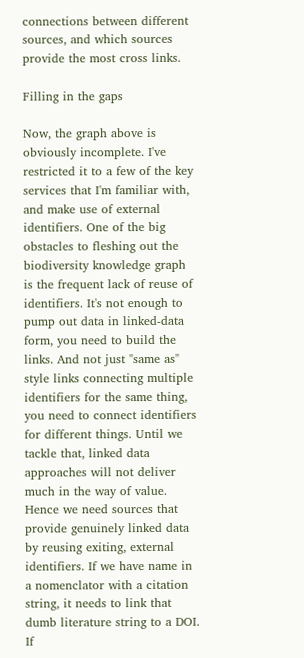connections between different sources, and which sources provide the most cross links.

Filling in the gaps

Now, the graph above is obviously incomplete. I've restricted it to a few of the key services that I'm familiar with, and make use of external identifiers. One of the big obstacles to fleshing out the biodiversity knowledge graph is the frequent lack of reuse of identifiers. It's not enough to pump out data in linked-data form, you need to build the links. And not just "same as" style links connecting multiple identifiers for the same thing, you need to connect identifiers for different things. Until we tackle that, linked data approaches will not deliver much in the way of value. Hence we need sources that provide genuinely linked data by reusing exiting, external identifiers. If we have name in a nomenclator with a citation string, it needs to link that dumb literature string to a DOI. If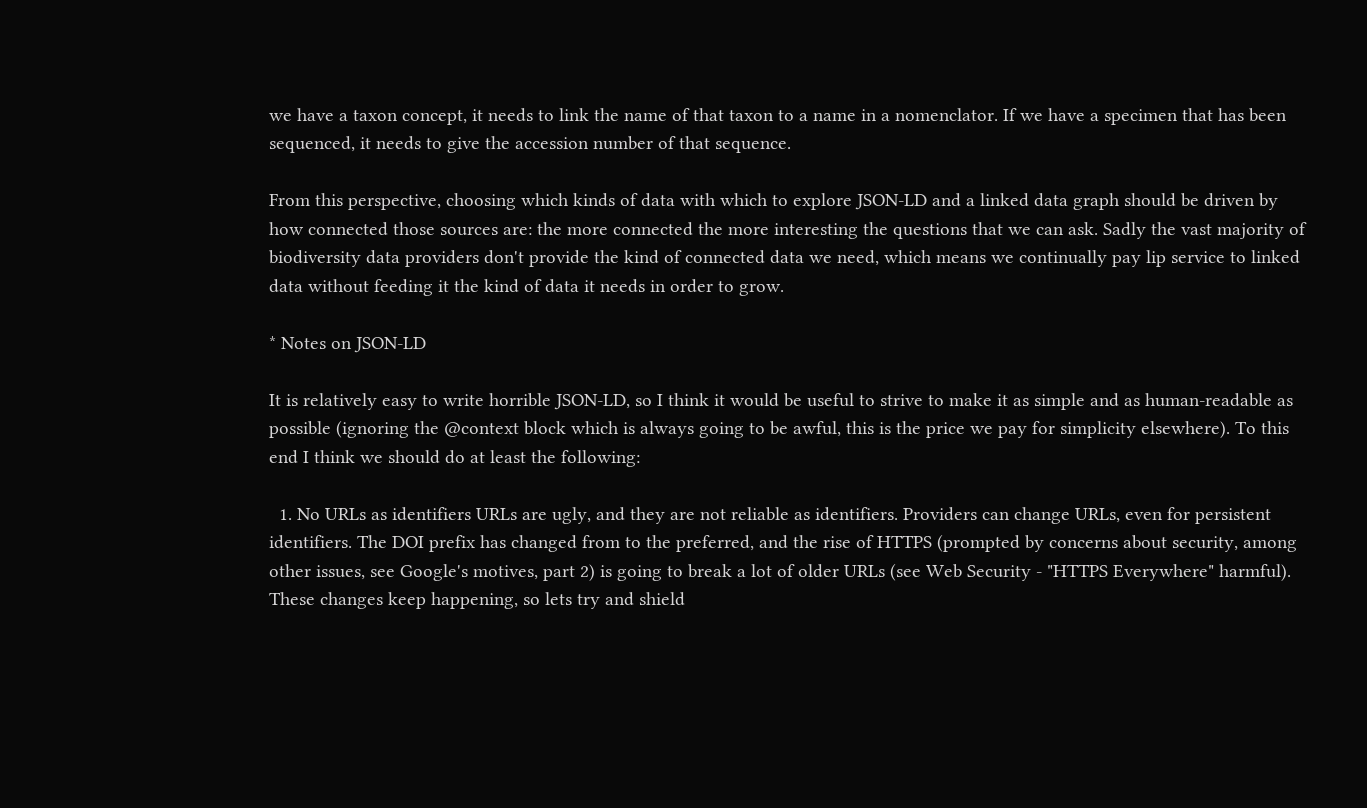we have a taxon concept, it needs to link the name of that taxon to a name in a nomenclator. If we have a specimen that has been sequenced, it needs to give the accession number of that sequence.

From this perspective, choosing which kinds of data with which to explore JSON-LD and a linked data graph should be driven by how connected those sources are: the more connected the more interesting the questions that we can ask. Sadly the vast majority of biodiversity data providers don't provide the kind of connected data we need, which means we continually pay lip service to linked data without feeding it the kind of data it needs in order to grow.

* Notes on JSON-LD

It is relatively easy to write horrible JSON-LD, so I think it would be useful to strive to make it as simple and as human-readable as possible (ignoring the @context block which is always going to be awful, this is the price we pay for simplicity elsewhere). To this end I think we should do at least the following:

  1. No URLs as identifiers URLs are ugly, and they are not reliable as identifiers. Providers can change URLs, even for persistent identifiers. The DOI prefix has changed from to the preferred, and the rise of HTTPS (prompted by concerns about security, among other issues, see Google's motives, part 2) is going to break a lot of older URLs (see Web Security - "HTTPS Everywhere" harmful). These changes keep happening, so lets try and shield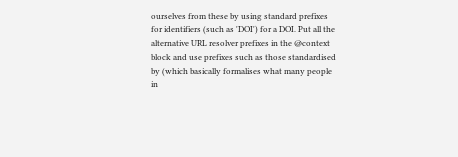ourselves from these by using standard prefixes for identifiers (such as 'DOI') for a DOI. Put all the alternative URL resolver prefixes in the @context block and use prefixes such as those standardised by (which basically formalises what many people in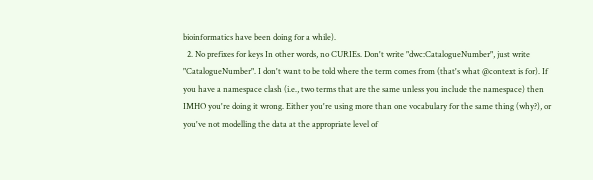bioinformatics have been doing for a while).
  2. No prefixes for keys In other words, no CURIEs. Don't write "dwc:CatalogueNumber", just write "CatalogueNumber". I don't want to be told where the term comes from (that's what @context is for). If you have a namespace clash (i.e., two terms that are the same unless you include the namespace) then IMHO you're doing it wrong. Either you're using more than one vocabulary for the same thing (why?), or you've not modelling the data at the appropriate level of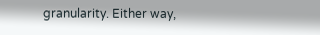granularity. Either way,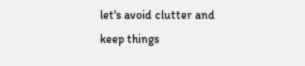let's avoid clutter and keep things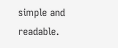simple and readable.